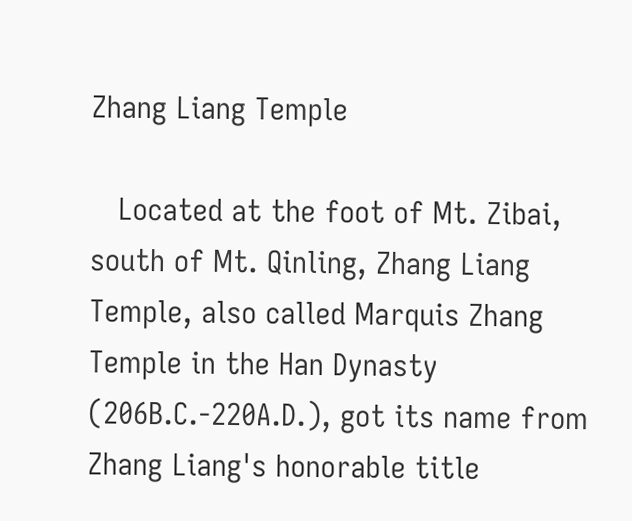Zhang Liang Temple

   Located at the foot of Mt. Zibai, south of Mt. Qinling, Zhang Liang Temple, also called Marquis Zhang Temple in the Han Dynasty (206B.C.-220A.D.), got its name from Zhang Liang's honorable title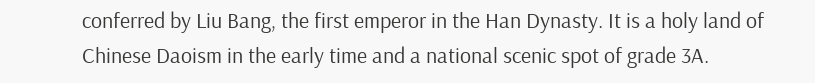conferred by Liu Bang, the first emperor in the Han Dynasty. It is a holy land of Chinese Daoism in the early time and a national scenic spot of grade 3A.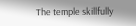The temple skillfully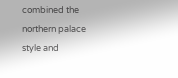combined the northern palace style and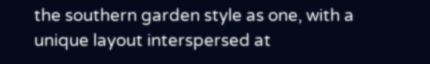the southern garden style as one, with a unique layout interspersed at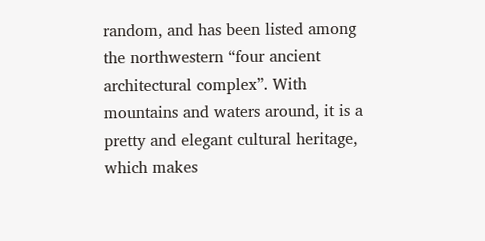random, and has been listed among the northwestern “four ancient architectural complex”. With mountains and waters around, it is a pretty and elegant cultural heritage, which makes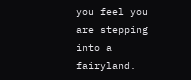you feel you are stepping into a fairyland.